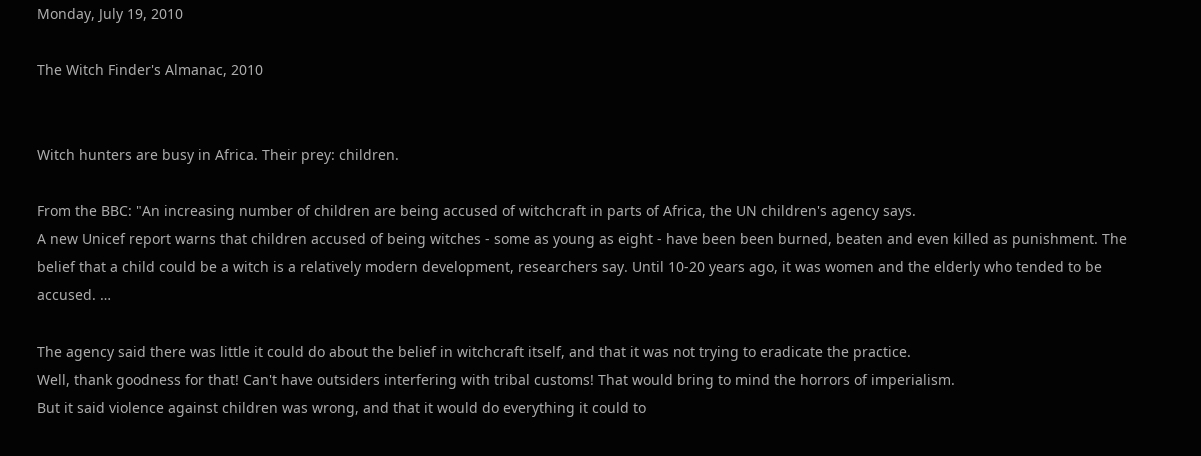Monday, July 19, 2010

The Witch Finder's Almanac, 2010


Witch hunters are busy in Africa. Their prey: children.

From the BBC: "An increasing number of children are being accused of witchcraft in parts of Africa, the UN children's agency says.
A new Unicef report warns that children accused of being witches - some as young as eight - have been been burned, beaten and even killed as punishment. The belief that a child could be a witch is a relatively modern development, researchers say. Until 10-20 years ago, it was women and the elderly who tended to be accused. …

The agency said there was little it could do about the belief in witchcraft itself, and that it was not trying to eradicate the practice.
Well, thank goodness for that! Can't have outsiders interfering with tribal customs! That would bring to mind the horrors of imperialism.
But it said violence against children was wrong, and that it would do everything it could to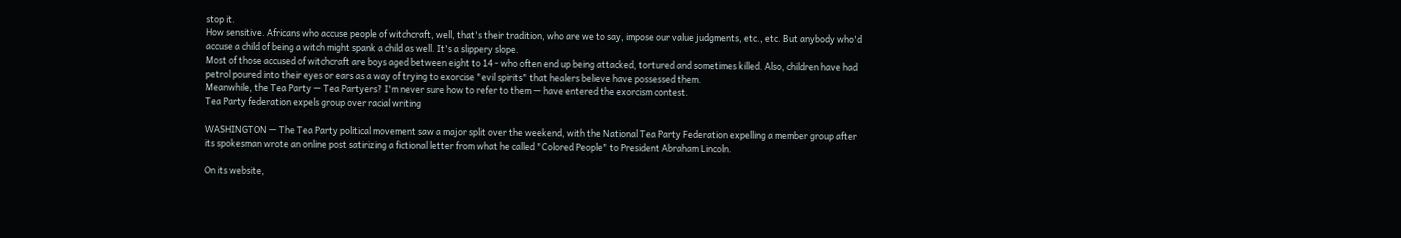stop it.
How sensitive. Africans who accuse people of witchcraft, well, that's their tradition, who are we to say, impose our value judgments, etc., etc. But anybody who'd accuse a child of being a witch might spank a child as well. It's a slippery slope.
Most of those accused of witchcraft are boys aged between eight to 14 - who often end up being attacked, tortured and sometimes killed. Also, children have had petrol poured into their eyes or ears as a way of trying to exorcise "evil spirits" that healers believe have possessed them.
Meanwhile, the Tea Party — Tea Partyers? I'm never sure how to refer to them — have entered the exorcism contest.
Tea Party federation expels group over racial writing

WASHINGTON — The Tea Party political movement saw a major split over the weekend, with the National Tea Party Federation expelling a member group after its spokesman wrote an online post satirizing a fictional letter from what he called "Colored People" to President Abraham Lincoln.

On its website,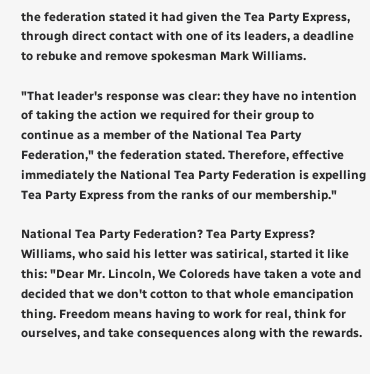the federation stated it had given the Tea Party Express, through direct contact with one of its leaders, a deadline to rebuke and remove spokesman Mark Williams.

"That leader's response was clear: they have no intention of taking the action we required for their group to continue as a member of the National Tea Party Federation," the federation stated. Therefore, effective immediately the National Tea Party Federation is expelling Tea Party Express from the ranks of our membership."

National Tea Party Federation? Tea Party Express?
Williams, who said his letter was satirical, started it like this: "Dear Mr. Lincoln, We Coloreds have taken a vote and decided that we don't cotton to that whole emancipation thing. Freedom means having to work for real, think for ourselves, and take consequences along with the rewards.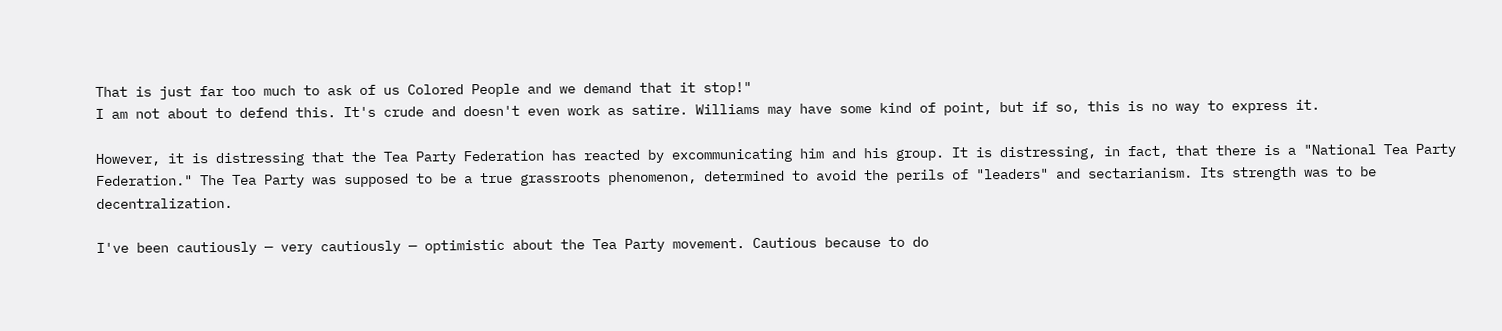That is just far too much to ask of us Colored People and we demand that it stop!"
I am not about to defend this. It's crude and doesn't even work as satire. Williams may have some kind of point, but if so, this is no way to express it.

However, it is distressing that the Tea Party Federation has reacted by excommunicating him and his group. It is distressing, in fact, that there is a "National Tea Party Federation." The Tea Party was supposed to be a true grassroots phenomenon, determined to avoid the perils of "leaders" and sectarianism. Its strength was to be decentralization.

I've been cautiously — very cautiously — optimistic about the Tea Party movement. Cautious because to do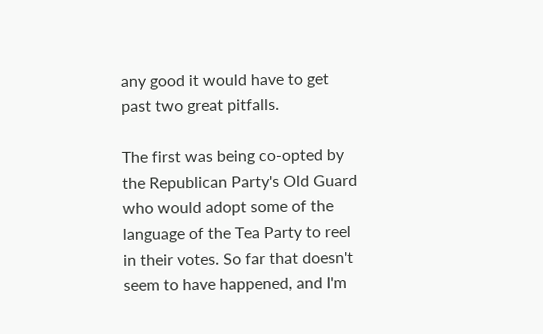any good it would have to get past two great pitfalls.

The first was being co-opted by the Republican Party's Old Guard who would adopt some of the language of the Tea Party to reel in their votes. So far that doesn't seem to have happened, and I'm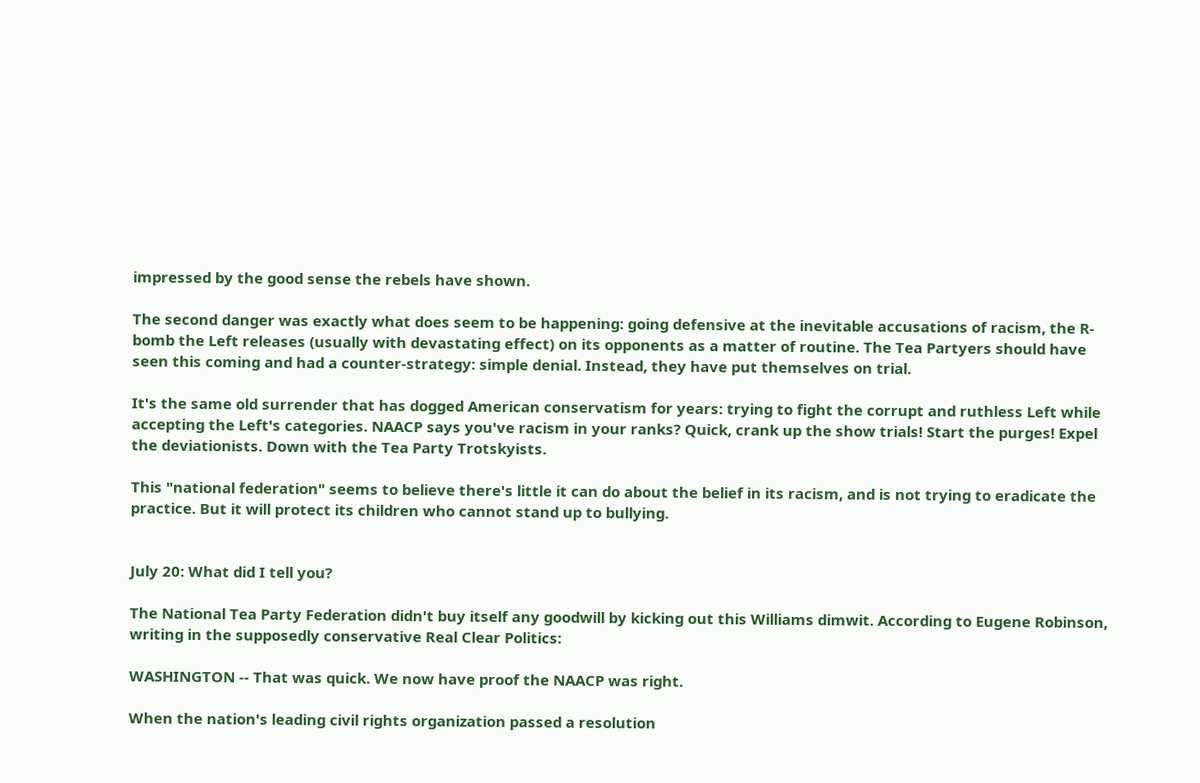impressed by the good sense the rebels have shown.

The second danger was exactly what does seem to be happening: going defensive at the inevitable accusations of racism, the R-bomb the Left releases (usually with devastating effect) on its opponents as a matter of routine. The Tea Partyers should have seen this coming and had a counter-strategy: simple denial. Instead, they have put themselves on trial.

It's the same old surrender that has dogged American conservatism for years: trying to fight the corrupt and ruthless Left while accepting the Left's categories. NAACP says you've racism in your ranks? Quick, crank up the show trials! Start the purges! Expel the deviationists. Down with the Tea Party Trotskyists.

This "national federation" seems to believe there's little it can do about the belief in its racism, and is not trying to eradicate the practice. But it will protect its children who cannot stand up to bullying.


July 20: What did I tell you?

The National Tea Party Federation didn't buy itself any goodwill by kicking out this Williams dimwit. According to Eugene Robinson, writing in the supposedly conservative Real Clear Politics:

WASHINGTON -- That was quick. We now have proof the NAACP was right.

When the nation's leading civil rights organization passed a resolution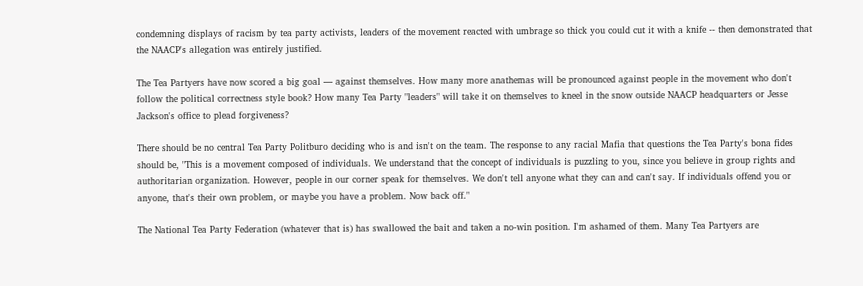condemning displays of racism by tea party activists, leaders of the movement reacted with umbrage so thick you could cut it with a knife -- then demonstrated that the NAACP's allegation was entirely justified.

The Tea Partyers have now scored a big goal — against themselves. How many more anathemas will be pronounced against people in the movement who don't follow the political correctness style book? How many Tea Party "leaders" will take it on themselves to kneel in the snow outside NAACP headquarters or Jesse Jackson's office to plead forgiveness?

There should be no central Tea Party Politburo deciding who is and isn't on the team. The response to any racial Mafia that questions the Tea Party's bona fides should be, "This is a movement composed of individuals. We understand that the concept of individuals is puzzling to you, since you believe in group rights and authoritarian organization. However, people in our corner speak for themselves. We don't tell anyone what they can and can't say. If individuals offend you or anyone, that's their own problem, or maybe you have a problem. Now back off."

The National Tea Party Federation (whatever that is) has swallowed the bait and taken a no-win position. I'm ashamed of them. Many Tea Partyers are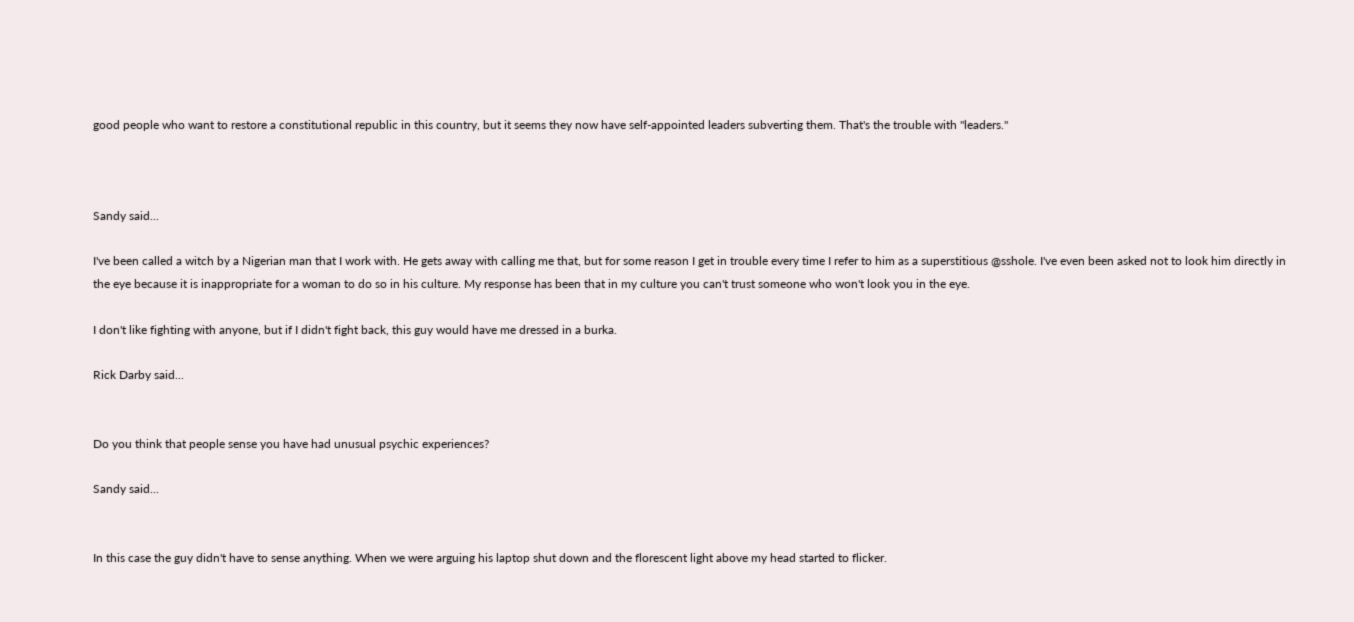good people who want to restore a constitutional republic in this country, but it seems they now have self-appointed leaders subverting them. That's the trouble with "leaders."



Sandy said...

I've been called a witch by a Nigerian man that I work with. He gets away with calling me that, but for some reason I get in trouble every time I refer to him as a superstitious @sshole. I've even been asked not to look him directly in the eye because it is inappropriate for a woman to do so in his culture. My response has been that in my culture you can't trust someone who won't look you in the eye.

I don't like fighting with anyone, but if I didn't fight back, this guy would have me dressed in a burka.

Rick Darby said...


Do you think that people sense you have had unusual psychic experiences?

Sandy said...


In this case the guy didn't have to sense anything. When we were arguing his laptop shut down and the florescent light above my head started to flicker.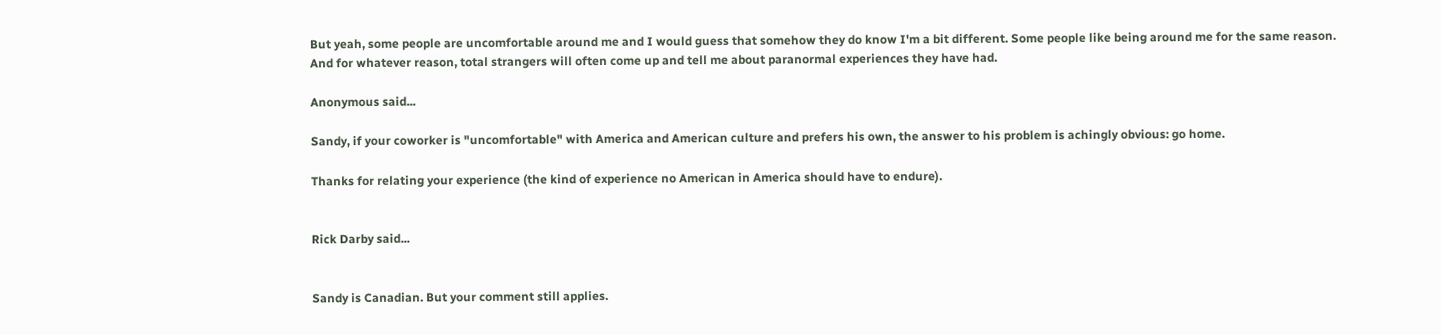But yeah, some people are uncomfortable around me and I would guess that somehow they do know I'm a bit different. Some people like being around me for the same reason. And for whatever reason, total strangers will often come up and tell me about paranormal experiences they have had.

Anonymous said...

Sandy, if your coworker is "uncomfortable" with America and American culture and prefers his own, the answer to his problem is achingly obvious: go home.

Thanks for relating your experience (the kind of experience no American in America should have to endure).


Rick Darby said...


Sandy is Canadian. But your comment still applies.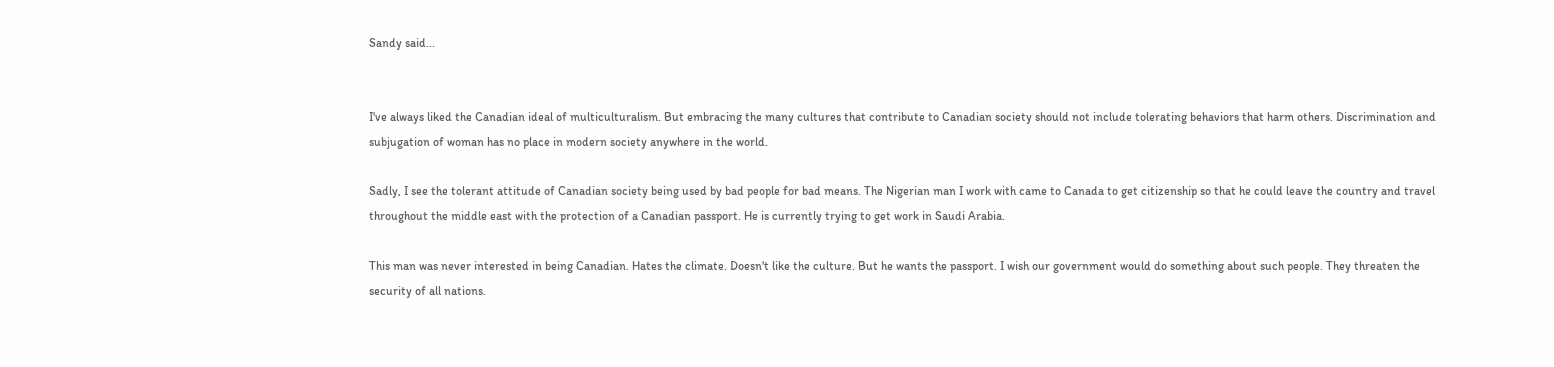Sandy said...


I've always liked the Canadian ideal of multiculturalism. But embracing the many cultures that contribute to Canadian society should not include tolerating behaviors that harm others. Discrimination and subjugation of woman has no place in modern society anywhere in the world.

Sadly, I see the tolerant attitude of Canadian society being used by bad people for bad means. The Nigerian man I work with came to Canada to get citizenship so that he could leave the country and travel throughout the middle east with the protection of a Canadian passport. He is currently trying to get work in Saudi Arabia.

This man was never interested in being Canadian. Hates the climate. Doesn't like the culture. But he wants the passport. I wish our government would do something about such people. They threaten the security of all nations.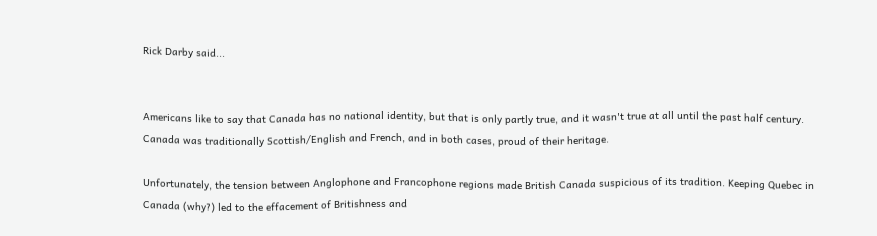Rick Darby said...


Americans like to say that Canada has no national identity, but that is only partly true, and it wasn't true at all until the past half century. Canada was traditionally Scottish/English and French, and in both cases, proud of their heritage.

Unfortunately, the tension between Anglophone and Francophone regions made British Canada suspicious of its tradition. Keeping Quebec in Canada (why?) led to the effacement of Britishness and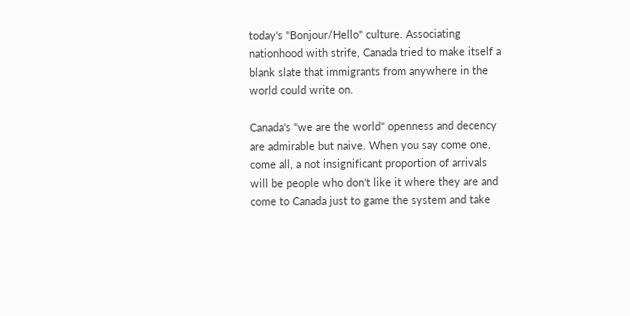today's "Bonjour/Hello" culture. Associating nationhood with strife, Canada tried to make itself a blank slate that immigrants from anywhere in the world could write on.

Canada's "we are the world" openness and decency are admirable but naive. When you say come one, come all, a not insignificant proportion of arrivals will be people who don't like it where they are and come to Canada just to game the system and take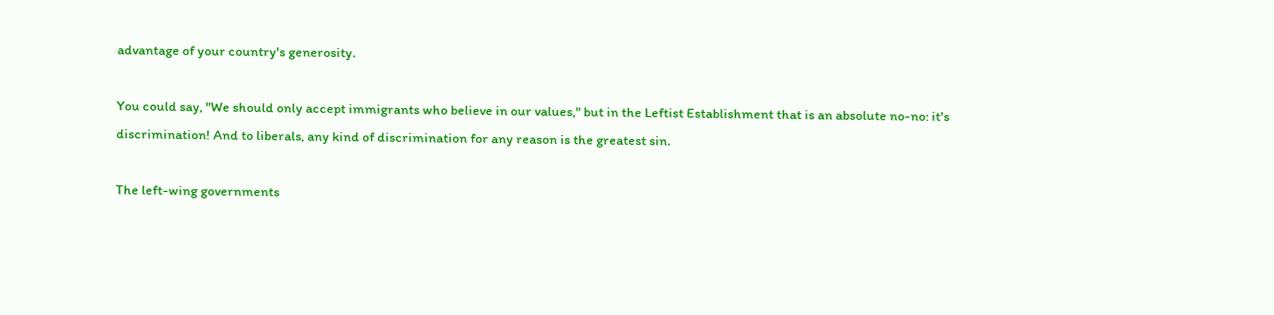advantage of your country's generosity.

You could say, "We should only accept immigrants who believe in our values," but in the Leftist Establishment that is an absolute no-no: it's discrimination! And to liberals, any kind of discrimination for any reason is the greatest sin.

The left-wing governments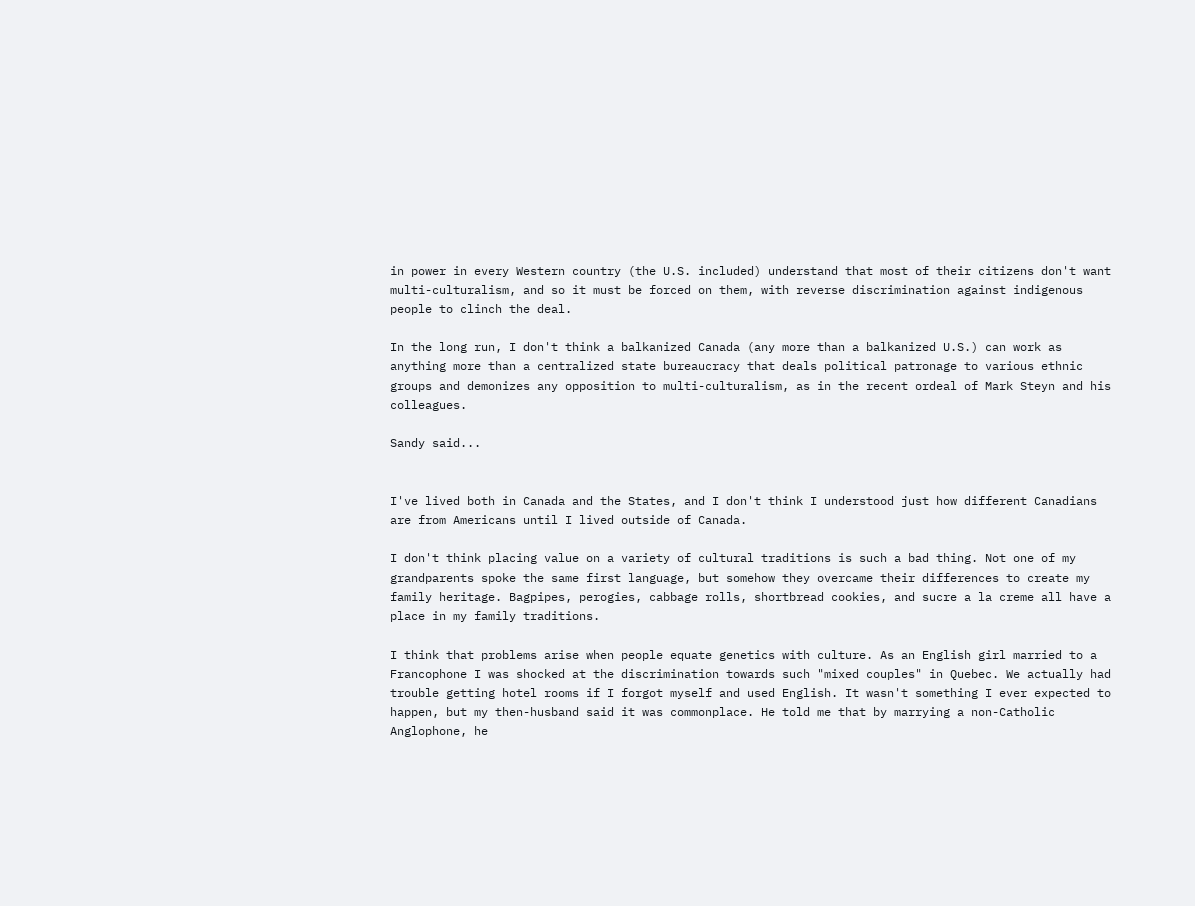in power in every Western country (the U.S. included) understand that most of their citizens don't want multi-culturalism, and so it must be forced on them, with reverse discrimination against indigenous people to clinch the deal.

In the long run, I don't think a balkanized Canada (any more than a balkanized U.S.) can work as anything more than a centralized state bureaucracy that deals political patronage to various ethnic groups and demonizes any opposition to multi-culturalism, as in the recent ordeal of Mark Steyn and his colleagues.

Sandy said...


I've lived both in Canada and the States, and I don't think I understood just how different Canadians are from Americans until I lived outside of Canada.

I don't think placing value on a variety of cultural traditions is such a bad thing. Not one of my grandparents spoke the same first language, but somehow they overcame their differences to create my family heritage. Bagpipes, perogies, cabbage rolls, shortbread cookies, and sucre a la creme all have a place in my family traditions.

I think that problems arise when people equate genetics with culture. As an English girl married to a Francophone I was shocked at the discrimination towards such "mixed couples" in Quebec. We actually had trouble getting hotel rooms if I forgot myself and used English. It wasn't something I ever expected to happen, but my then-husband said it was commonplace. He told me that by marrying a non-Catholic Anglophone, he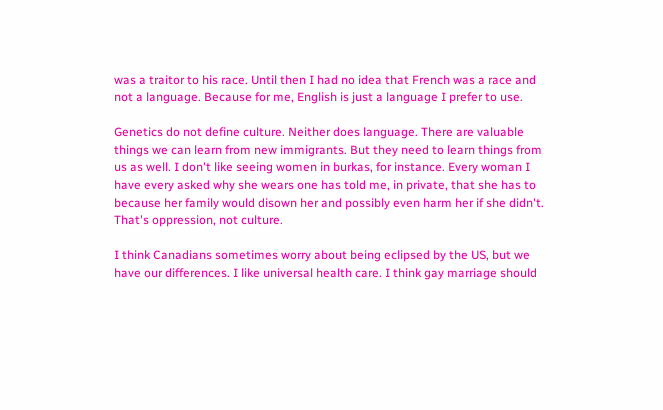was a traitor to his race. Until then I had no idea that French was a race and not a language. Because for me, English is just a language I prefer to use.

Genetics do not define culture. Neither does language. There are valuable things we can learn from new immigrants. But they need to learn things from us as well. I don't like seeing women in burkas, for instance. Every woman I have every asked why she wears one has told me, in private, that she has to because her family would disown her and possibly even harm her if she didn't. That's oppression, not culture.

I think Canadians sometimes worry about being eclipsed by the US, but we have our differences. I like universal health care. I think gay marriage should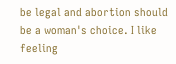be legal and abortion should be a woman's choice. I like feeling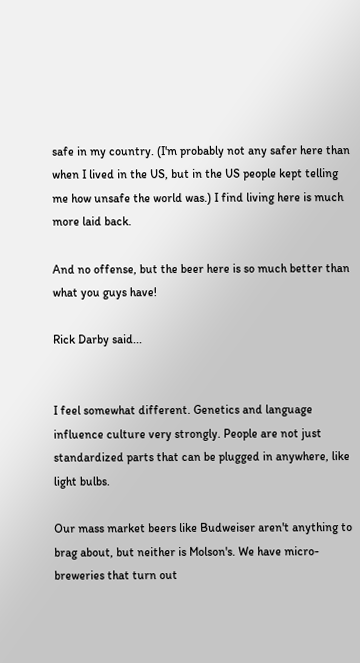safe in my country. (I'm probably not any safer here than when I lived in the US, but in the US people kept telling me how unsafe the world was.) I find living here is much more laid back.

And no offense, but the beer here is so much better than what you guys have!

Rick Darby said...


I feel somewhat different. Genetics and language influence culture very strongly. People are not just standardized parts that can be plugged in anywhere, like light bulbs.

Our mass market beers like Budweiser aren't anything to brag about, but neither is Molson's. We have micro-breweries that turn out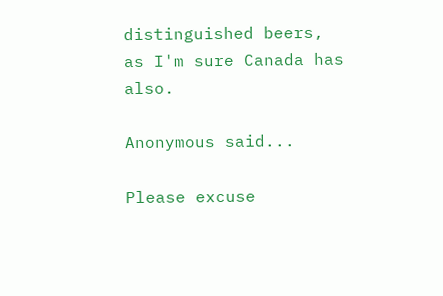distinguished beers, as I'm sure Canada has also.

Anonymous said...

Please excuse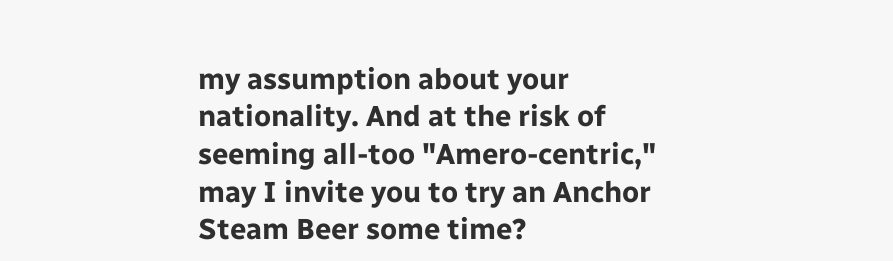my assumption about your nationality. And at the risk of seeming all-too "Amero-centric," may I invite you to try an Anchor Steam Beer some time?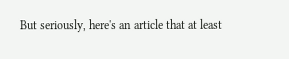But seriously, here's an article that at least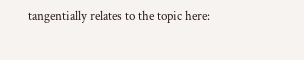tangentially relates to the topic here: